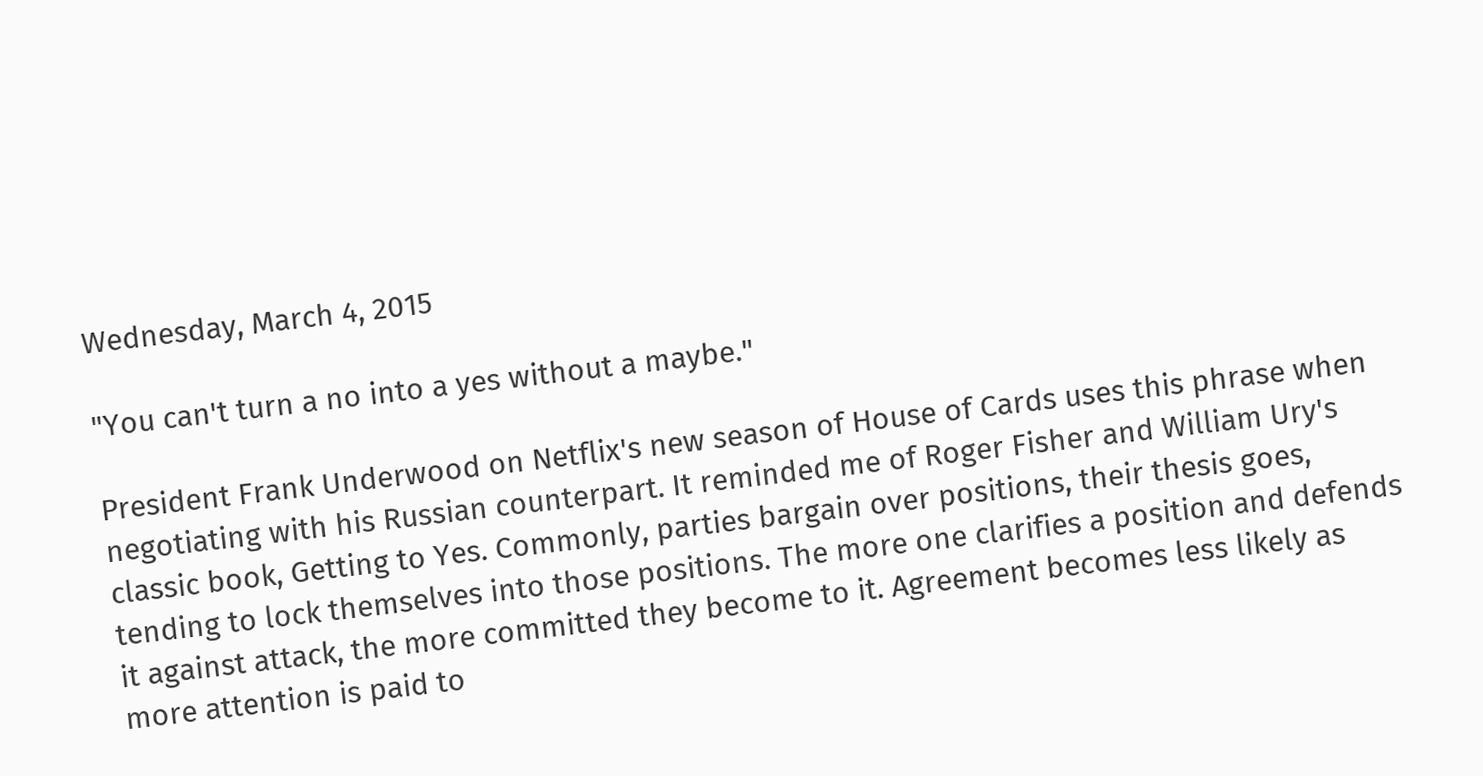Wednesday, March 4, 2015

"You can't turn a no into a yes without a maybe."

President Frank Underwood on Netflix's new season of House of Cards uses this phrase when negotiating with his Russian counterpart. It reminded me of Roger Fisher and William Ury's classic book, Getting to Yes. Commonly, parties bargain over positions, their thesis goes, tending to lock themselves into those positions. The more one clarifies a position and defends it against attack, the more committed they become to it. Agreement becomes less likely as more attention is paid to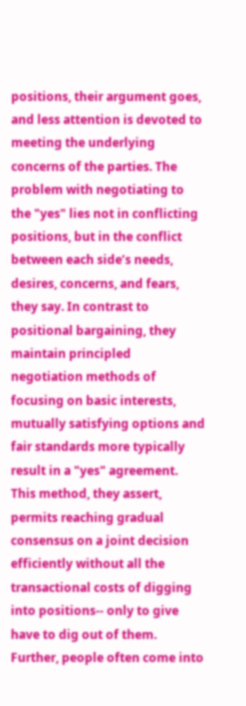positions, their argument goes, and less attention is devoted to meeting the underlying concerns of the parties. The problem with negotiating to the "yes" lies not in conflicting positions, but in the conflict between each side’s needs, desires, concerns, and fears, they say. In contrast to positional bargaining, they maintain principled negotiation methods of focusing on basic interests, mutually satisfying options and fair standards more typically result in a "yes" agreement. This method, they assert, permits reaching gradual consensus on a joint decision efficiently without all the transactional costs of digging into positions-- only to give have to dig out of them. Further, people often come into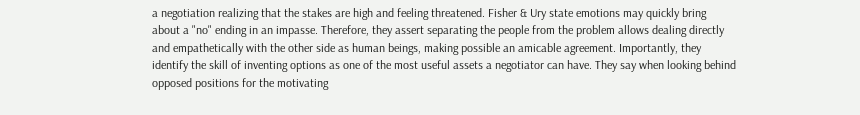a negotiation realizing that the stakes are high and feeling threatened. Fisher & Ury state emotions may quickly bring about a "no" ending in an impasse. Therefore, they assert separating the people from the problem allows dealing directly and empathetically with the other side as human beings, making possible an amicable agreement. Importantly, they identify the skill of inventing options as one of the most useful assets a negotiator can have. They say when looking behind opposed positions for the motivating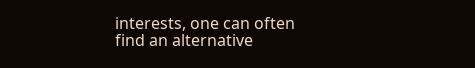interests, one can often find an alternative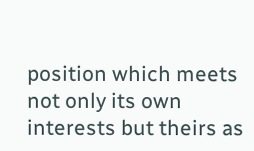position which meets not only its own interests but theirs as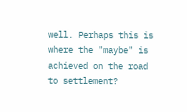well. Perhaps this is where the "maybe" is achieved on the road to settlement?